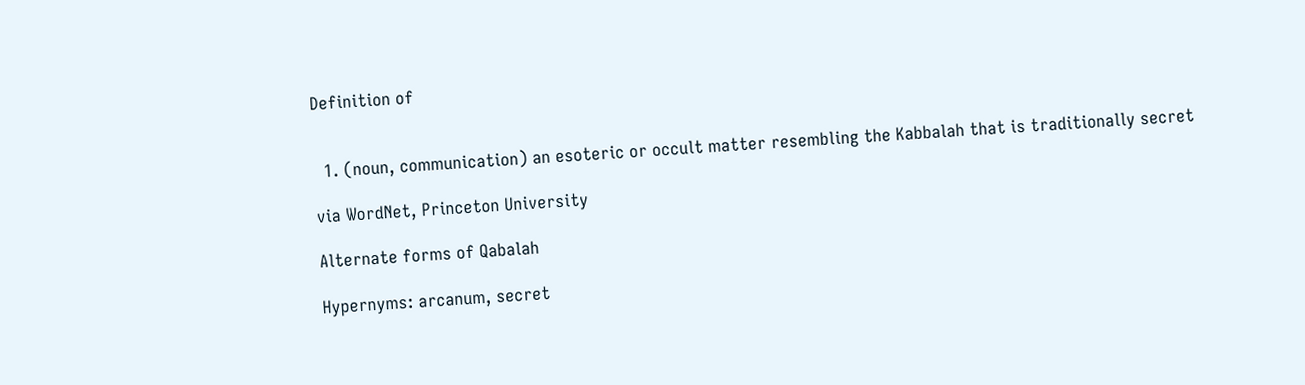Definition of


  1. (noun, communication) an esoteric or occult matter resembling the Kabbalah that is traditionally secret

via WordNet, Princeton University

Alternate forms of Qabalah

Hypernyms: arcanum, secret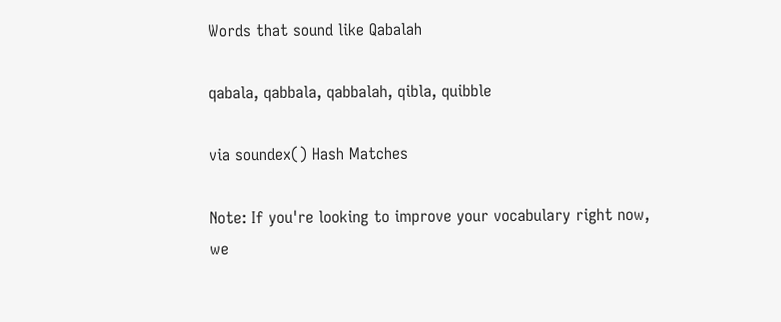Words that sound like Qabalah

qabala, qabbala, qabbalah, qibla, quibble

via soundex() Hash Matches

Note: If you're looking to improve your vocabulary right now, we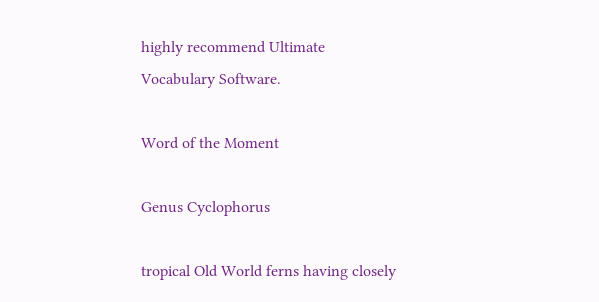highly recommend Ultimate Vocabulary Software.

Word of the Moment

Genus Cyclophorus

tropical Old World ferns having closely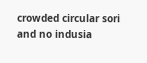crowded circular sori and no indusia